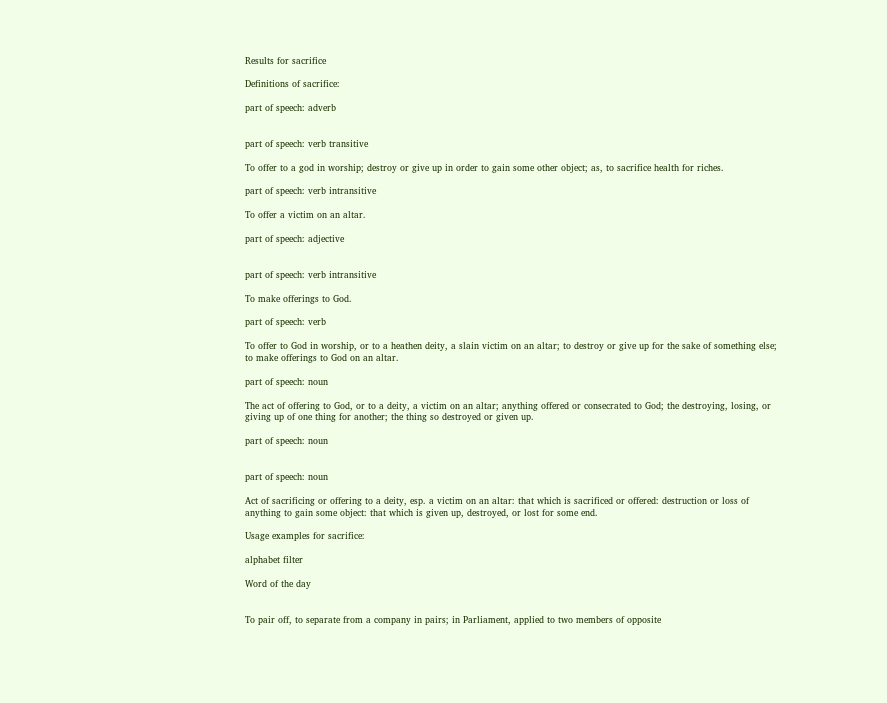Results for sacrifice

Definitions of sacrifice:

part of speech: adverb


part of speech: verb transitive

To offer to a god in worship; destroy or give up in order to gain some other object; as, to sacrifice health for riches.

part of speech: verb intransitive

To offer a victim on an altar.

part of speech: adjective


part of speech: verb intransitive

To make offerings to God.

part of speech: verb

To offer to God in worship, or to a heathen deity, a slain victim on an altar; to destroy or give up for the sake of something else; to make offerings to God on an altar.

part of speech: noun

The act of offering to God, or to a deity, a victim on an altar; anything offered or consecrated to God; the destroying, losing, or giving up of one thing for another; the thing so destroyed or given up.

part of speech: noun


part of speech: noun

Act of sacrificing or offering to a deity, esp. a victim on an altar: that which is sacrificed or offered: destruction or loss of anything to gain some object: that which is given up, destroyed, or lost for some end.

Usage examples for sacrifice:

alphabet filter

Word of the day


To pair off, to separate from a company in pairs; in Parliament, applied to two members of opposite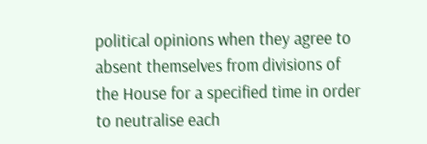political opinions when they agree to absent themselves from divisions of the House for a specified time in order to neutralise each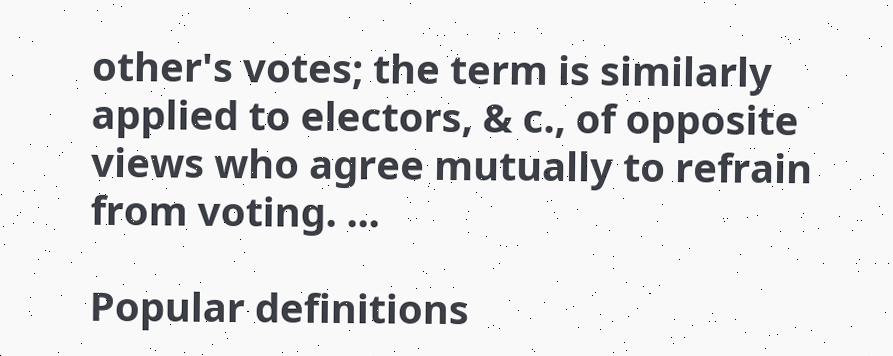other's votes; the term is similarly applied to electors, & c., of opposite views who agree mutually to refrain from voting. ...

Popular definitions